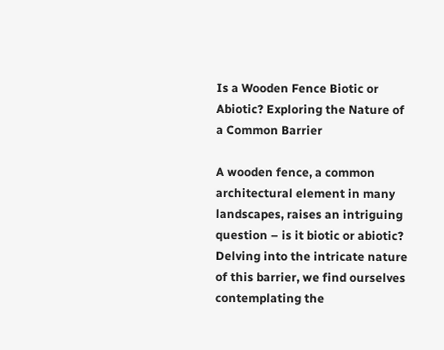Is a Wooden Fence Biotic or Abiotic? Exploring the Nature of a Common Barrier

A wooden fence, a common architectural element in many landscapes, raises an intriguing question – is it biotic or abiotic? Delving into the intricate nature of this barrier, we find ourselves contemplating the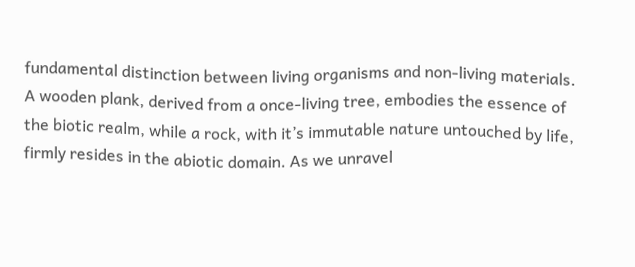fundamental distinction between living organisms and non-living materials. A wooden plank, derived from a once-living tree, embodies the essence of the biotic realm, while a rock, with it’s immutable nature untouched by life, firmly resides in the abiotic domain. As we unravel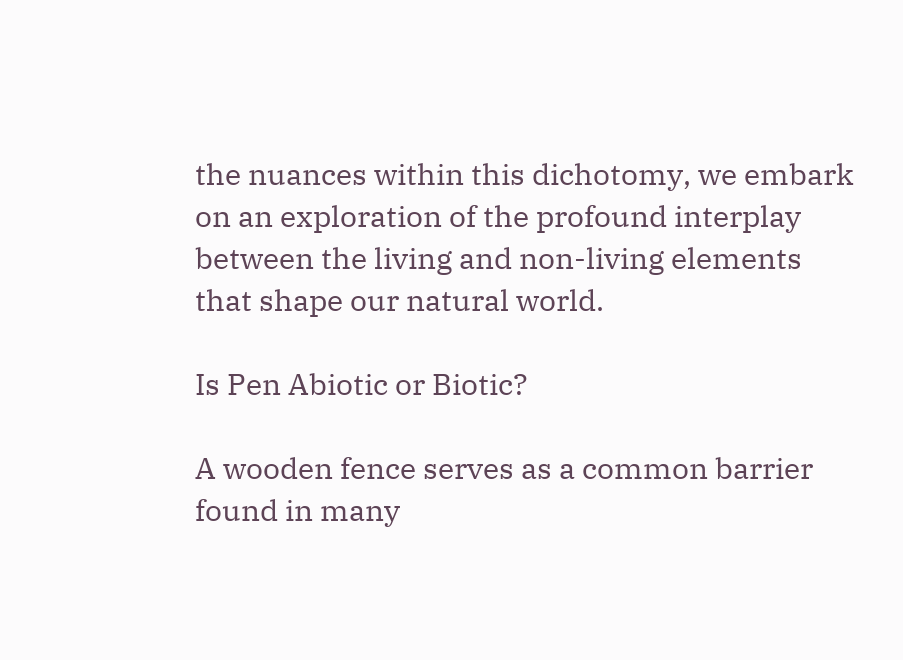the nuances within this dichotomy, we embark on an exploration of the profound interplay between the living and non-living elements that shape our natural world.

Is Pen Abiotic or Biotic?

A wooden fence serves as a common barrier found in many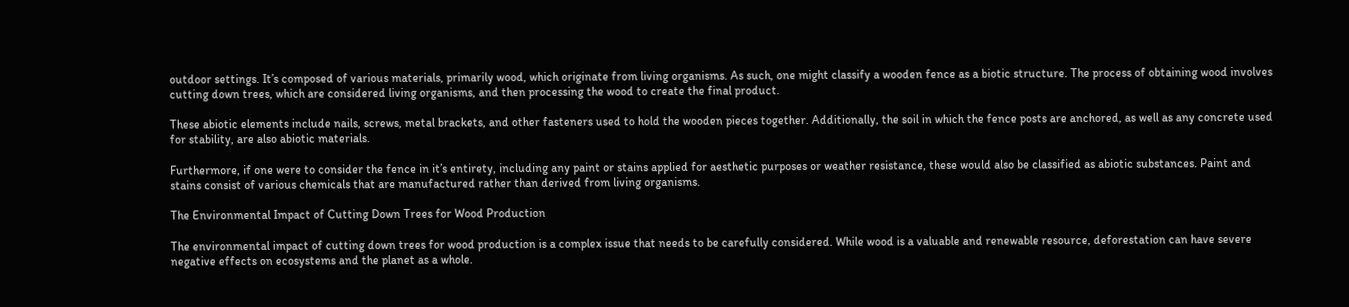outdoor settings. It’s composed of various materials, primarily wood, which originate from living organisms. As such, one might classify a wooden fence as a biotic structure. The process of obtaining wood involves cutting down trees, which are considered living organisms, and then processing the wood to create the final product.

These abiotic elements include nails, screws, metal brackets, and other fasteners used to hold the wooden pieces together. Additionally, the soil in which the fence posts are anchored, as well as any concrete used for stability, are also abiotic materials.

Furthermore, if one were to consider the fence in it’s entirety, including any paint or stains applied for aesthetic purposes or weather resistance, these would also be classified as abiotic substances. Paint and stains consist of various chemicals that are manufactured rather than derived from living organisms.

The Environmental Impact of Cutting Down Trees for Wood Production

The environmental impact of cutting down trees for wood production is a complex issue that needs to be carefully considered. While wood is a valuable and renewable resource, deforestation can have severe negative effects on ecosystems and the planet as a whole.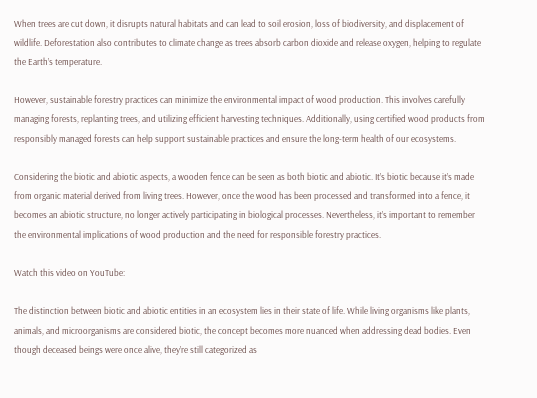When trees are cut down, it disrupts natural habitats and can lead to soil erosion, loss of biodiversity, and displacement of wildlife. Deforestation also contributes to climate change as trees absorb carbon dioxide and release oxygen, helping to regulate the Earth’s temperature.

However, sustainable forestry practices can minimize the environmental impact of wood production. This involves carefully managing forests, replanting trees, and utilizing efficient harvesting techniques. Additionally, using certified wood products from responsibly managed forests can help support sustainable practices and ensure the long-term health of our ecosystems.

Considering the biotic and abiotic aspects, a wooden fence can be seen as both biotic and abiotic. It’s biotic because it’s made from organic material derived from living trees. However, once the wood has been processed and transformed into a fence, it becomes an abiotic structure, no longer actively participating in biological processes. Nevertheless, it’s important to remember the environmental implications of wood production and the need for responsible forestry practices.

Watch this video on YouTube:

The distinction between biotic and abiotic entities in an ecosystem lies in their state of life. While living organisms like plants, animals, and microorganisms are considered biotic, the concept becomes more nuanced when addressing dead bodies. Even though deceased beings were once alive, they’re still categorized as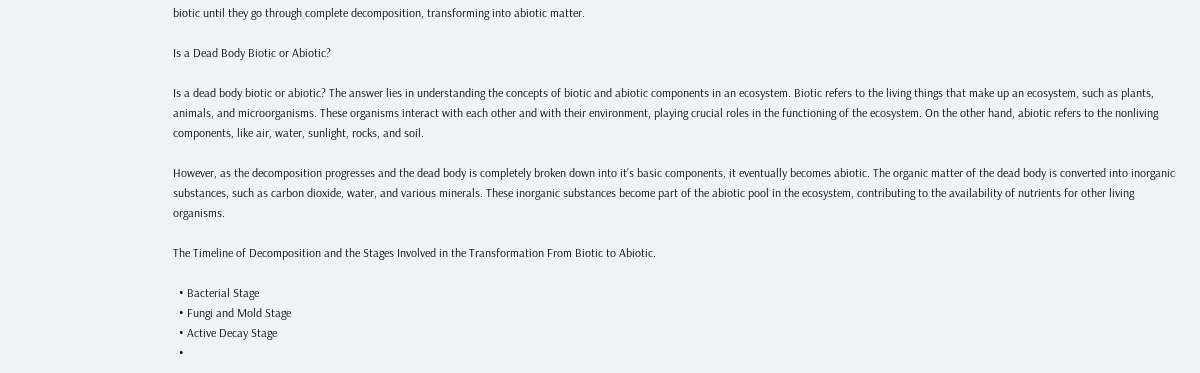biotic until they go through complete decomposition, transforming into abiotic matter.

Is a Dead Body Biotic or Abiotic?

Is a dead body biotic or abiotic? The answer lies in understanding the concepts of biotic and abiotic components in an ecosystem. Biotic refers to the living things that make up an ecosystem, such as plants, animals, and microorganisms. These organisms interact with each other and with their environment, playing crucial roles in the functioning of the ecosystem. On the other hand, abiotic refers to the nonliving components, like air, water, sunlight, rocks, and soil.

However, as the decomposition progresses and the dead body is completely broken down into it’s basic components, it eventually becomes abiotic. The organic matter of the dead body is converted into inorganic substances, such as carbon dioxide, water, and various minerals. These inorganic substances become part of the abiotic pool in the ecosystem, contributing to the availability of nutrients for other living organisms.

The Timeline of Decomposition and the Stages Involved in the Transformation From Biotic to Abiotic.

  • Bacterial Stage
  • Fungi and Mold Stage
  • Active Decay Stage
  •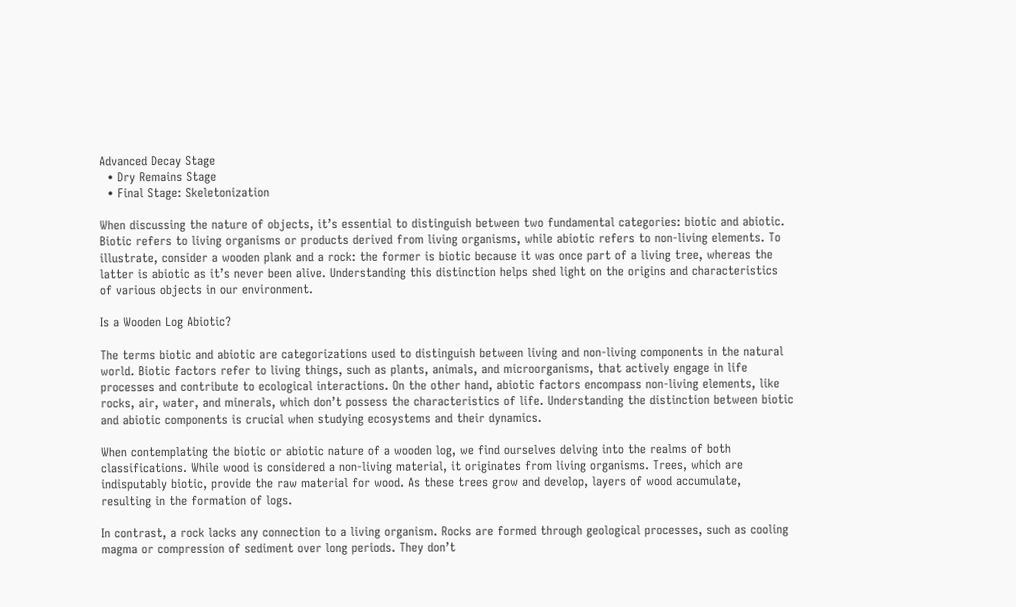Advanced Decay Stage
  • Dry Remains Stage
  • Final Stage: Skeletonization

When discussing the nature of objects, it’s essential to distinguish between two fundamental categories: biotic and abiotic. Biotic refers to living organisms or products derived from living organisms, while abiotic refers to non-living elements. To illustrate, consider a wooden plank and a rock: the former is biotic because it was once part of a living tree, whereas the latter is abiotic as it’s never been alive. Understanding this distinction helps shed light on the origins and characteristics of various objects in our environment.

Is a Wooden Log Abiotic?

The terms biotic and abiotic are categorizations used to distinguish between living and non-living components in the natural world. Biotic factors refer to living things, such as plants, animals, and microorganisms, that actively engage in life processes and contribute to ecological interactions. On the other hand, abiotic factors encompass non-living elements, like rocks, air, water, and minerals, which don’t possess the characteristics of life. Understanding the distinction between biotic and abiotic components is crucial when studying ecosystems and their dynamics.

When contemplating the biotic or abiotic nature of a wooden log, we find ourselves delving into the realms of both classifications. While wood is considered a non-living material, it originates from living organisms. Trees, which are indisputably biotic, provide the raw material for wood. As these trees grow and develop, layers of wood accumulate, resulting in the formation of logs.

In contrast, a rock lacks any connection to a living organism. Rocks are formed through geological processes, such as cooling magma or compression of sediment over long periods. They don’t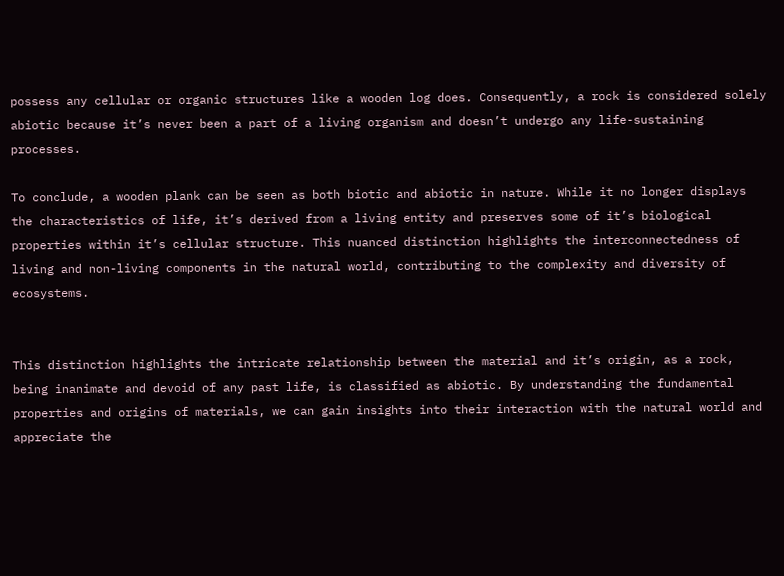possess any cellular or organic structures like a wooden log does. Consequently, a rock is considered solely abiotic because it’s never been a part of a living organism and doesn’t undergo any life-sustaining processes.

To conclude, a wooden plank can be seen as both biotic and abiotic in nature. While it no longer displays the characteristics of life, it’s derived from a living entity and preserves some of it’s biological properties within it’s cellular structure. This nuanced distinction highlights the interconnectedness of living and non-living components in the natural world, contributing to the complexity and diversity of ecosystems.


This distinction highlights the intricate relationship between the material and it’s origin, as a rock, being inanimate and devoid of any past life, is classified as abiotic. By understanding the fundamental properties and origins of materials, we can gain insights into their interaction with the natural world and appreciate the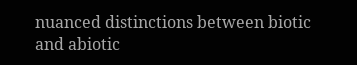nuanced distinctions between biotic and abiotic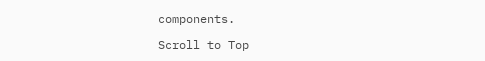components.

Scroll to Top